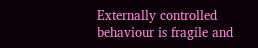Externally controlled behaviour is fragile and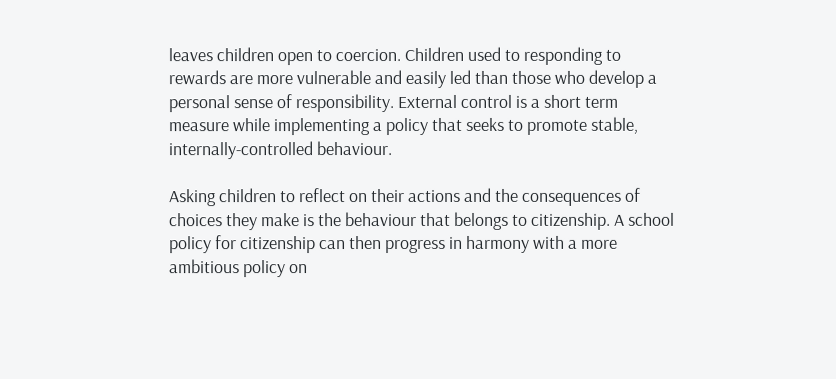leaves children open to coercion. Children used to responding to rewards are more vulnerable and easily led than those who develop a personal sense of responsibility. External control is a short term measure while implementing a policy that seeks to promote stable, internally-controlled behaviour.

Asking children to reflect on their actions and the consequences of choices they make is the behaviour that belongs to citizenship. A school policy for citizenship can then progress in harmony with a more ambitious policy on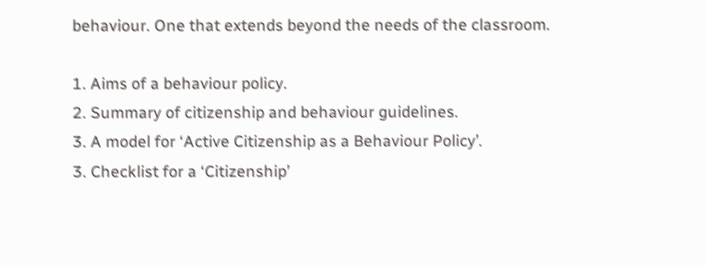behaviour. One that extends beyond the needs of the classroom.

1. Aims of a behaviour policy.
2. Summary of citizenship and behaviour guidelines.
3. A model for ‘Active Citizenship as a Behaviour Policy’.
3. Checklist for a ‘Citizenship’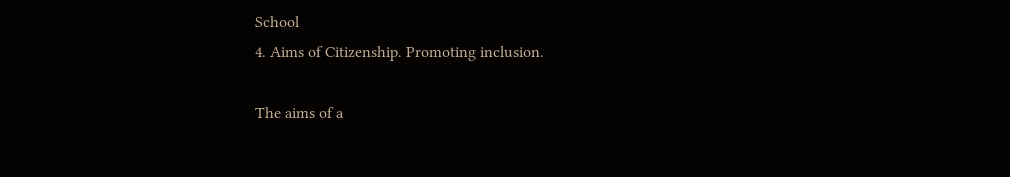School
4. Aims of Citizenship. Promoting inclusion.

The aims of a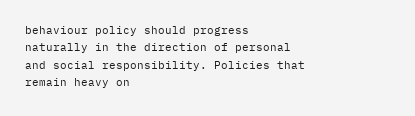behaviour policy should progress naturally in the direction of personal and social responsibility. Policies that remain heavy on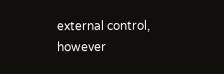external control, however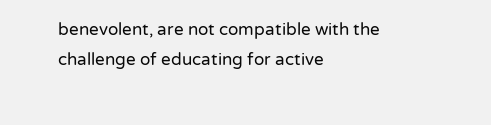benevolent, are not compatible with the challenge of educating for active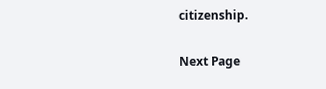citizenship.

Next Page